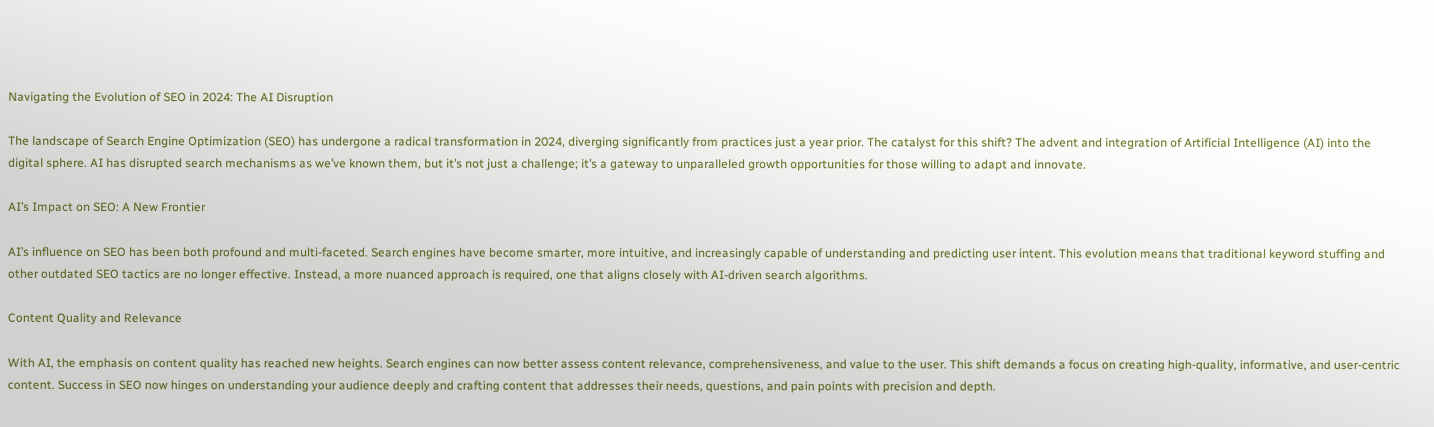Navigating the Evolution of SEO in 2024: The AI Disruption

The landscape of Search Engine Optimization (SEO) has undergone a radical transformation in 2024, diverging significantly from practices just a year prior. The catalyst for this shift? The advent and integration of Artificial Intelligence (AI) into the digital sphere. AI has disrupted search mechanisms as we’ve known them, but it’s not just a challenge; it’s a gateway to unparalleled growth opportunities for those willing to adapt and innovate.

AI’s Impact on SEO: A New Frontier

AI’s influence on SEO has been both profound and multi-faceted. Search engines have become smarter, more intuitive, and increasingly capable of understanding and predicting user intent. This evolution means that traditional keyword stuffing and other outdated SEO tactics are no longer effective. Instead, a more nuanced approach is required, one that aligns closely with AI-driven search algorithms.

Content Quality and Relevance

With AI, the emphasis on content quality has reached new heights. Search engines can now better assess content relevance, comprehensiveness, and value to the user. This shift demands a focus on creating high-quality, informative, and user-centric content. Success in SEO now hinges on understanding your audience deeply and crafting content that addresses their needs, questions, and pain points with precision and depth.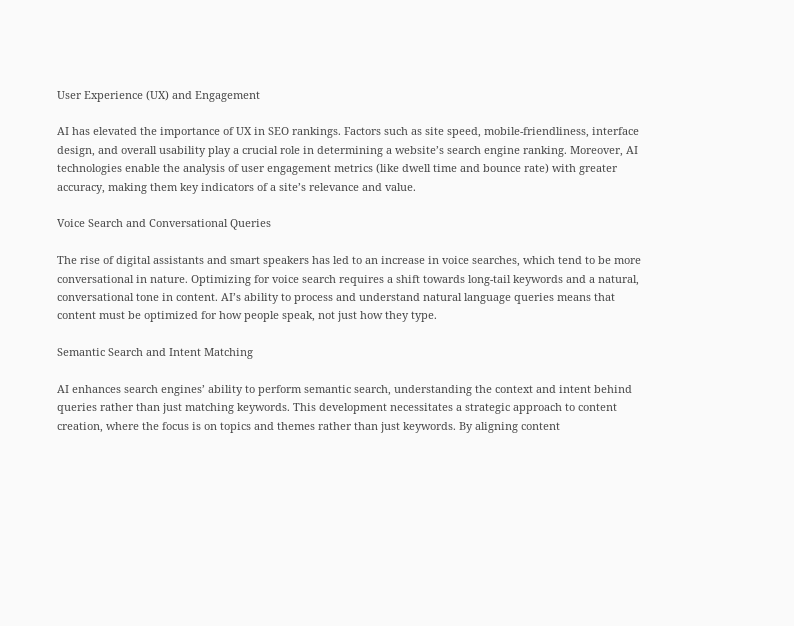User Experience (UX) and Engagement

AI has elevated the importance of UX in SEO rankings. Factors such as site speed, mobile-friendliness, interface design, and overall usability play a crucial role in determining a website’s search engine ranking. Moreover, AI technologies enable the analysis of user engagement metrics (like dwell time and bounce rate) with greater accuracy, making them key indicators of a site’s relevance and value.

Voice Search and Conversational Queries

The rise of digital assistants and smart speakers has led to an increase in voice searches, which tend to be more conversational in nature. Optimizing for voice search requires a shift towards long-tail keywords and a natural, conversational tone in content. AI’s ability to process and understand natural language queries means that content must be optimized for how people speak, not just how they type.

Semantic Search and Intent Matching

AI enhances search engines’ ability to perform semantic search, understanding the context and intent behind queries rather than just matching keywords. This development necessitates a strategic approach to content creation, where the focus is on topics and themes rather than just keywords. By aligning content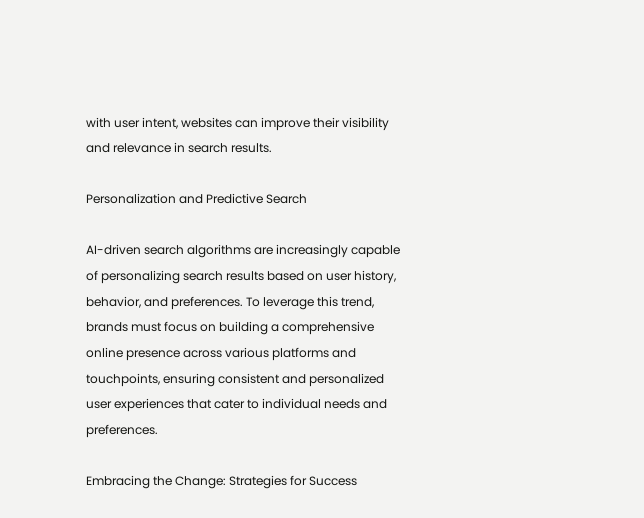with user intent, websites can improve their visibility and relevance in search results.

Personalization and Predictive Search

AI-driven search algorithms are increasingly capable of personalizing search results based on user history, behavior, and preferences. To leverage this trend, brands must focus on building a comprehensive online presence across various platforms and touchpoints, ensuring consistent and personalized user experiences that cater to individual needs and preferences.

Embracing the Change: Strategies for Success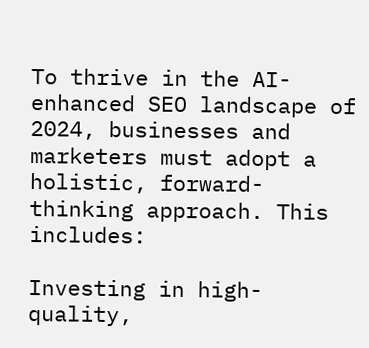To thrive in the AI-enhanced SEO landscape of 2024, businesses and marketers must adopt a holistic, forward-thinking approach. This includes:

Investing in high-quality,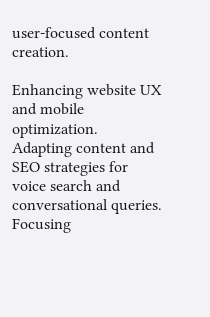user-focused content creation.

Enhancing website UX and mobile optimization.
Adapting content and SEO strategies for voice search and conversational queries.
Focusing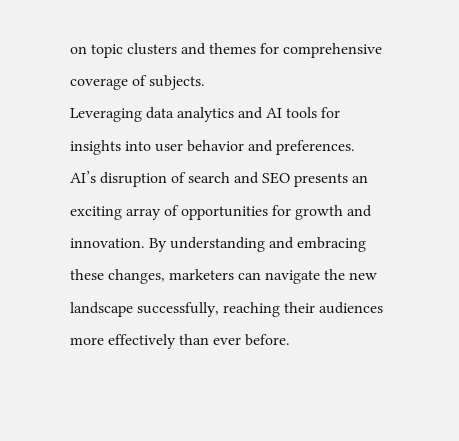on topic clusters and themes for comprehensive coverage of subjects.
Leveraging data analytics and AI tools for insights into user behavior and preferences.
AI’s disruption of search and SEO presents an exciting array of opportunities for growth and innovation. By understanding and embracing these changes, marketers can navigate the new landscape successfully, reaching their audiences more effectively than ever before.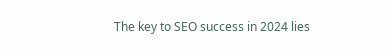The key to SEO success in 2024 lies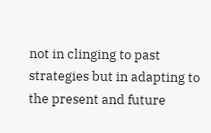not in clinging to past strategies but in adapting to the present and future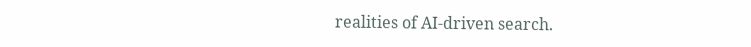realities of AI-driven search.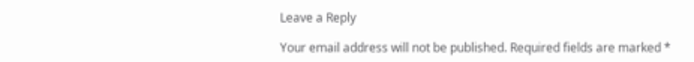Leave a Reply

Your email address will not be published. Required fields are marked *